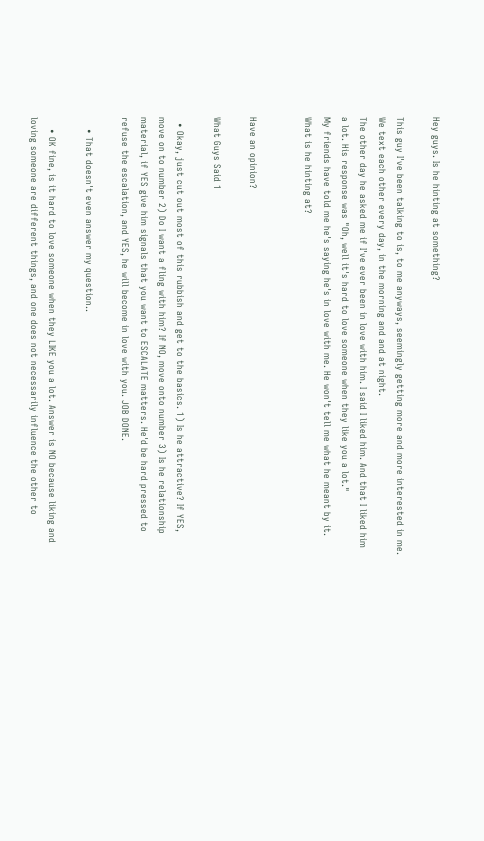Hey guys. Is he hinting at something?

This guy I've been talking to is, to me anyways, seemingly getting more and more interested in me. We text each other every day, in the morning and and at night.
The other day he asked me if I've ever been in love with him. I said I liked him. And that I liked him a lot. His response was "Oh, well it's hard to love someone when they like you a lot."
My friends have told me he's saying he's in love with me. He won't tell me what he meant by it.
What is he hinting at?


Have an opinion?

What Guys Said 1

  • Okay, just cut out most of this rubbish and get to the basics. 1) Is he attractive? If YES, move on to number 2) Do I want a fling with him? If NO, move onto number 3) Is he relationship material, if YES give him signals that you want to ESCALATE matters. He'd be hard pressed to refuse the escalation, and YES, he will become in love with you. JOB DONE.

    • That doesn't even answer my question..

    • OK fine, is it hard to love someone when they LIKE you a lot. Answer is NO because liking and loving someone are different things, and one does not necessarily influence the other to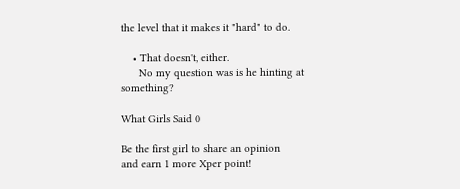the level that it makes it "hard" to do.

    • That doesn't, either.
      No my question was is he hinting at something?

What Girls Said 0

Be the first girl to share an opinion
and earn 1 more Xper point!